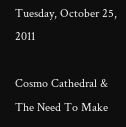Tuesday, October 25, 2011

Cosmo Cathedral & The Need To Make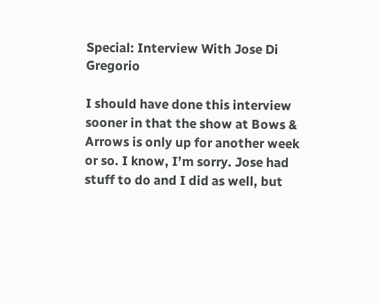Special: Interview With Jose Di Gregorio

I should have done this interview sooner in that the show at Bows & Arrows is only up for another week or so. I know, I’m sorry. Jose had stuff to do and I did as well, but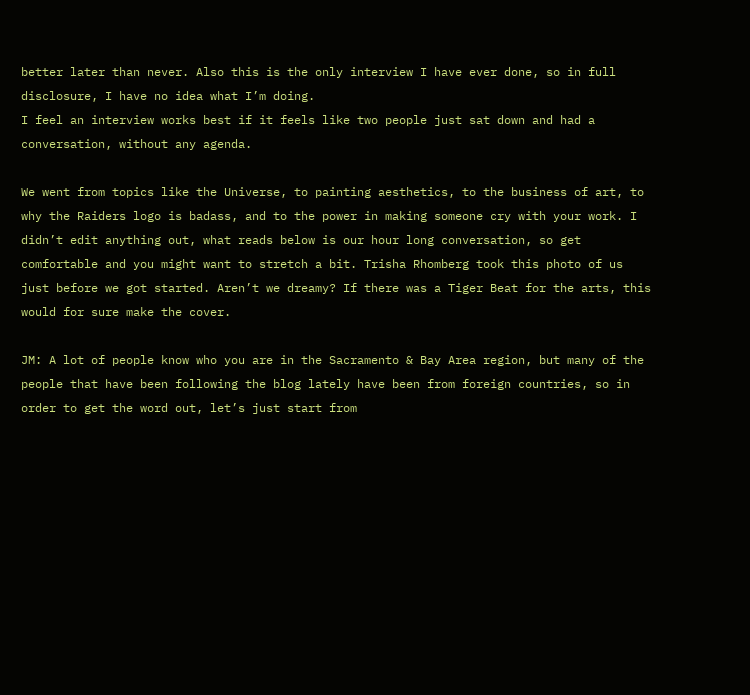better later than never. Also this is the only interview I have ever done, so in full disclosure, I have no idea what I’m doing.
I feel an interview works best if it feels like two people just sat down and had a conversation, without any agenda.

We went from topics like the Universe, to painting aesthetics, to the business of art, to why the Raiders logo is badass, and to the power in making someone cry with your work. I didn’t edit anything out, what reads below is our hour long conversation, so get comfortable and you might want to stretch a bit. Trisha Rhomberg took this photo of us just before we got started. Aren’t we dreamy? If there was a Tiger Beat for the arts, this would for sure make the cover.

JM: A lot of people know who you are in the Sacramento & Bay Area region, but many of the people that have been following the blog lately have been from foreign countries, so in order to get the word out, let’s just start from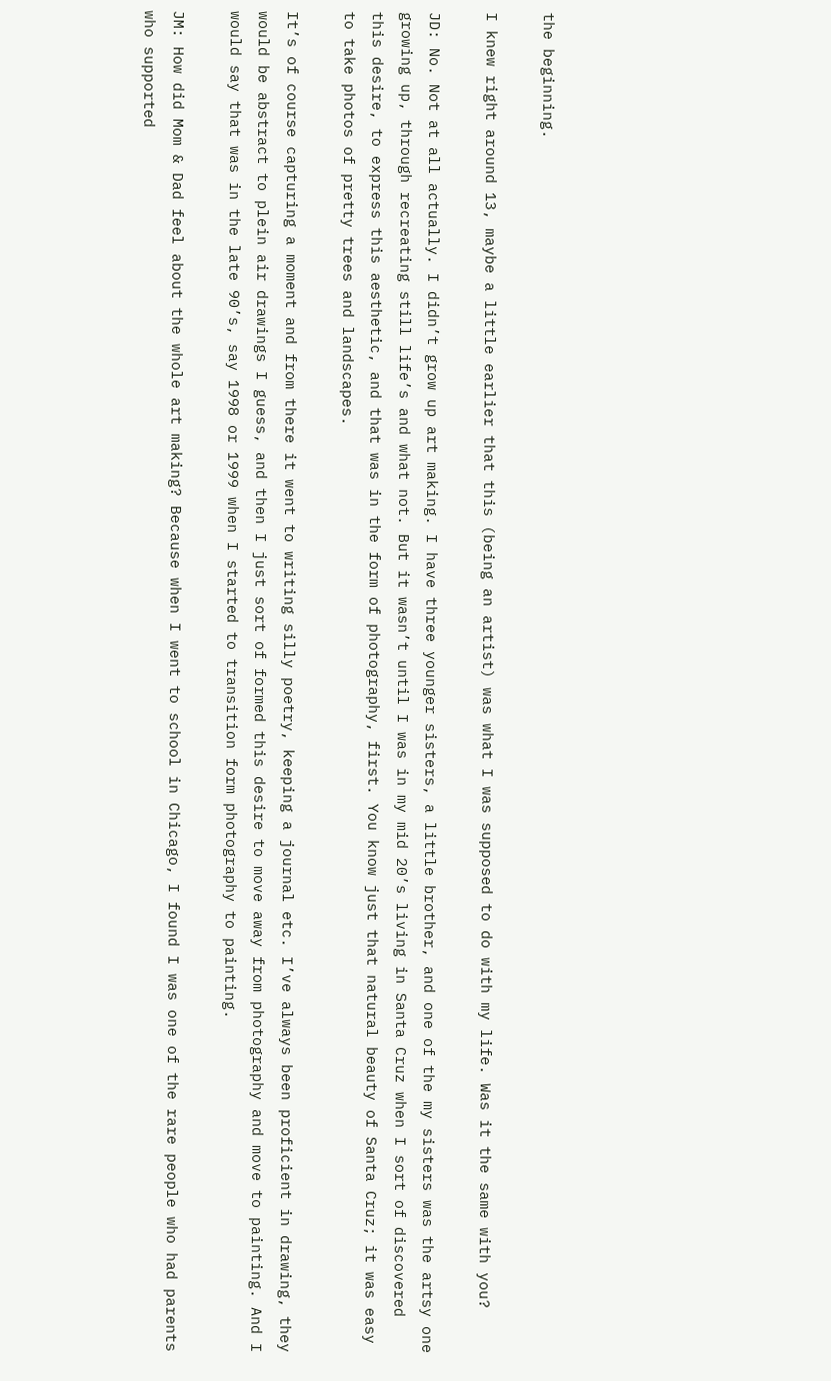the beginning.

I knew right around 13, maybe a little earlier that this (being an artist) was what I was supposed to do with my life. Was it the same with you?

JD: No. Not at all actually. I didn’t grow up art making. I have three younger sisters, a little brother, and one of the my sisters was the artsy one growing up, through recreating still life’s and what not. But it wasn’t until I was in my mid 20’s living in Santa Cruz when I sort of discovered this desire, to express this aesthetic, and that was in the form of photography, first. You know just that natural beauty of Santa Cruz; it was easy to take photos of pretty trees and landscapes.

It’s of course capturing a moment and from there it went to writing silly poetry, keeping a journal etc. I’ve always been proficient in drawing, they would be abstract to plein air drawings I guess, and then I just sort of formed this desire to move away from photography and move to painting. And I would say that was in the late 90’s, say 1998 or 1999 when I started to transition form photography to painting.

JM: How did Mom & Dad feel about the whole art making? Because when I went to school in Chicago, I found I was one of the rare people who had parents who supported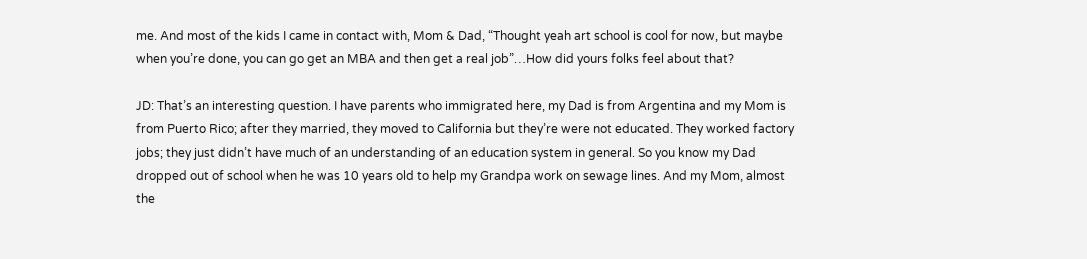me. And most of the kids I came in contact with, Mom & Dad, “Thought yeah art school is cool for now, but maybe when you’re done, you can go get an MBA and then get a real job”…How did yours folks feel about that?

JD: That’s an interesting question. I have parents who immigrated here, my Dad is from Argentina and my Mom is from Puerto Rico; after they married, they moved to California but they’re were not educated. They worked factory jobs; they just didn’t have much of an understanding of an education system in general. So you know my Dad dropped out of school when he was 10 years old to help my Grandpa work on sewage lines. And my Mom, almost the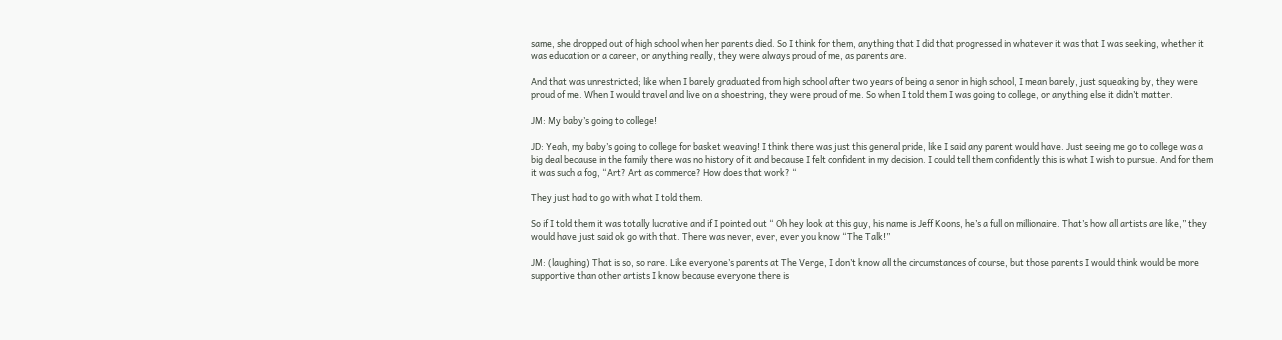same, she dropped out of high school when her parents died. So I think for them, anything that I did that progressed in whatever it was that I was seeking, whether it was education or a career, or anything really, they were always proud of me, as parents are.

And that was unrestricted; like when I barely graduated from high school after two years of being a senor in high school, I mean barely, just squeaking by, they were proud of me. When I would travel and live on a shoestring, they were proud of me. So when I told them I was going to college, or anything else it didn’t matter.

JM: My baby’s going to college!

JD: Yeah, my baby’s going to college for basket weaving! I think there was just this general pride, like I said any parent would have. Just seeing me go to college was a big deal because in the family there was no history of it and because I felt confident in my decision. I could tell them confidently this is what I wish to pursue. And for them it was such a fog, “Art? Art as commerce? How does that work? “

They just had to go with what I told them.

So if I told them it was totally lucrative and if I pointed out “ Oh hey look at this guy, his name is Jeff Koons, he’s a full on millionaire. That’s how all artists are like,” they would have just said ok go with that. There was never, ever, ever you know “The Talk!”

JM: (laughing) That is so, so rare. Like everyone’s parents at The Verge, I don’t know all the circumstances of course, but those parents I would think would be more supportive than other artists I know because everyone there is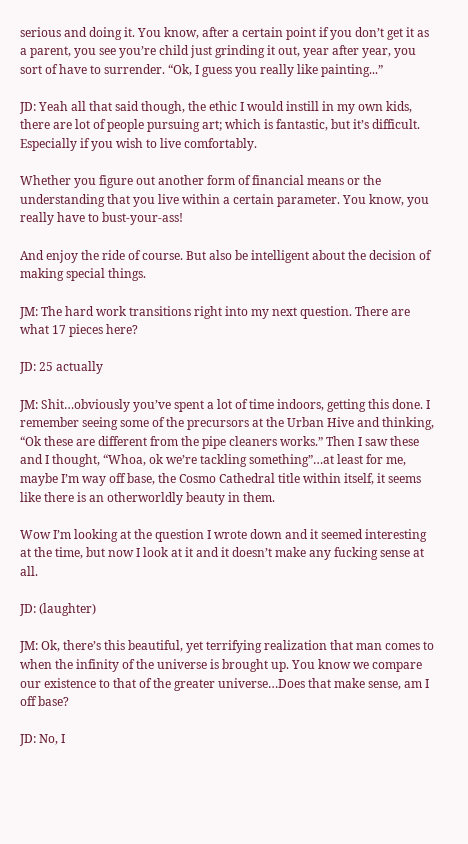serious and doing it. You know, after a certain point if you don’t get it as a parent, you see you’re child just grinding it out, year after year, you sort of have to surrender. “Ok, I guess you really like painting...”

JD: Yeah all that said though, the ethic I would instill in my own kids, there are lot of people pursuing art; which is fantastic, but it’s difficult. Especially if you wish to live comfortably.

Whether you figure out another form of financial means or the understanding that you live within a certain parameter. You know, you really have to bust-your-ass!

And enjoy the ride of course. But also be intelligent about the decision of making special things.

JM: The hard work transitions right into my next question. There are what 17 pieces here?

JD: 25 actually

JM: Shit…obviously you’ve spent a lot of time indoors, getting this done. I remember seeing some of the precursors at the Urban Hive and thinking, “Ok these are different from the pipe cleaners works.” Then I saw these and I thought, “Whoa, ok we’re tackling something”…at least for me, maybe I’m way off base, the Cosmo Cathedral title within itself, it seems like there is an otherworldly beauty in them.

Wow I’m looking at the question I wrote down and it seemed interesting at the time, but now I look at it and it doesn’t make any fucking sense at all.

JD: (laughter)

JM: Ok, there’s this beautiful, yet terrifying realization that man comes to when the infinity of the universe is brought up. You know we compare our existence to that of the greater universe…Does that make sense, am I off base?

JD: No, I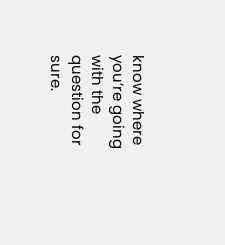know where you’re going with the question for sure.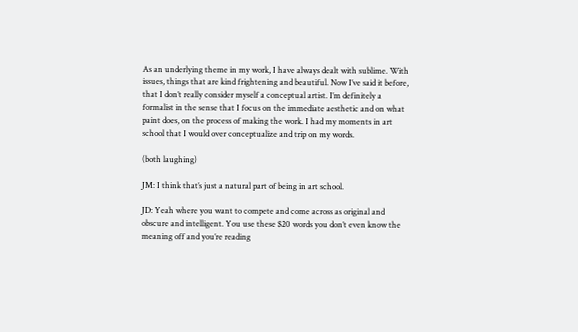As an underlying theme in my work, I have always dealt with sublime. With issues, things that are kind frightening and beautiful. Now I’ve said it before, that I don’t really consider myself a conceptual artist. I’m definitely a formalist in the sense that I focus on the immediate aesthetic and on what paint does, on the process of making the work. I had my moments in art school that I would over conceptualize and trip on my words.

(both laughing)

JM: I think that’s just a natural part of being in art school.

JD: Yeah where you want to compete and come across as original and obscure and intelligent. You use these $20 words you don’t even know the meaning off and you’re reading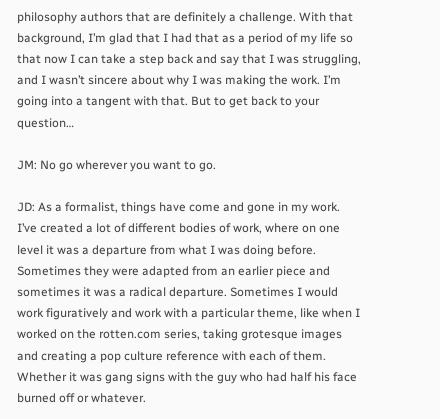philosophy authors that are definitely a challenge. With that background, I’m glad that I had that as a period of my life so that now I can take a step back and say that I was struggling, and I wasn’t sincere about why I was making the work. I’m going into a tangent with that. But to get back to your question…

JM: No go wherever you want to go.

JD: As a formalist, things have come and gone in my work. I’ve created a lot of different bodies of work, where on one level it was a departure from what I was doing before. Sometimes they were adapted from an earlier piece and sometimes it was a radical departure. Sometimes I would work figuratively and work with a particular theme, like when I worked on the rotten.com series, taking grotesque images and creating a pop culture reference with each of them. Whether it was gang signs with the guy who had half his face burned off or whatever.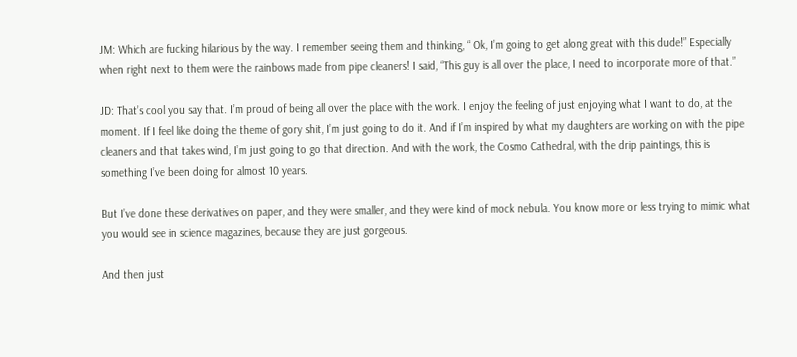JM: Which are fucking hilarious by the way. I remember seeing them and thinking, “ Ok, I’m going to get along great with this dude!” Especially when right next to them were the rainbows made from pipe cleaners! I said, “This guy is all over the place, I need to incorporate more of that.”

JD: That’s cool you say that. I’m proud of being all over the place with the work. I enjoy the feeling of just enjoying what I want to do, at the moment. If I feel like doing the theme of gory shit, I’m just going to do it. And if I’m inspired by what my daughters are working on with the pipe cleaners and that takes wind, I’m just going to go that direction. And with the work, the Cosmo Cathedral, with the drip paintings, this is something I’ve been doing for almost 10 years.

But I’ve done these derivatives on paper, and they were smaller, and they were kind of mock nebula. You know more or less trying to mimic what you would see in science magazines, because they are just gorgeous.

And then just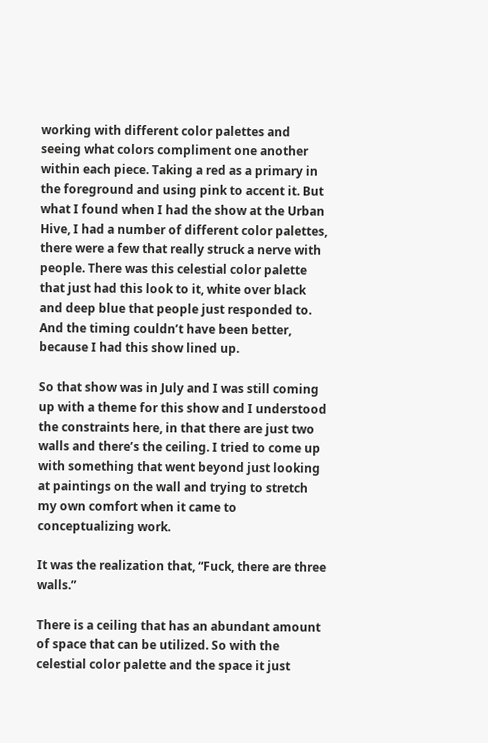working with different color palettes and seeing what colors compliment one another within each piece. Taking a red as a primary in the foreground and using pink to accent it. But what I found when I had the show at the Urban Hive, I had a number of different color palettes, there were a few that really struck a nerve with people. There was this celestial color palette that just had this look to it, white over black and deep blue that people just responded to. And the timing couldn’t have been better, because I had this show lined up.

So that show was in July and I was still coming up with a theme for this show and I understood the constraints here, in that there are just two walls and there’s the ceiling. I tried to come up with something that went beyond just looking at paintings on the wall and trying to stretch my own comfort when it came to conceptualizing work.

It was the realization that, “Fuck, there are three walls.”

There is a ceiling that has an abundant amount of space that can be utilized. So with the celestial color palette and the space it just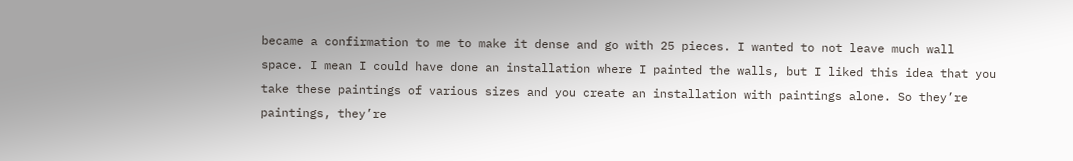became a confirmation to me to make it dense and go with 25 pieces. I wanted to not leave much wall space. I mean I could have done an installation where I painted the walls, but I liked this idea that you take these paintings of various sizes and you create an installation with paintings alone. So they’re paintings, they’re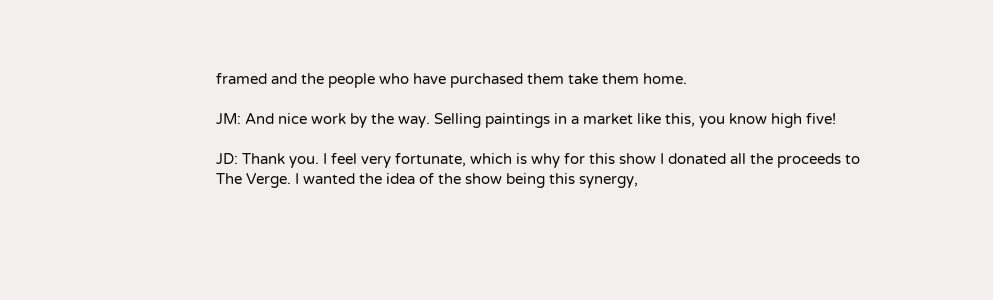framed and the people who have purchased them take them home.

JM: And nice work by the way. Selling paintings in a market like this, you know high five!

JD: Thank you. I feel very fortunate, which is why for this show I donated all the proceeds to The Verge. I wanted the idea of the show being this synergy,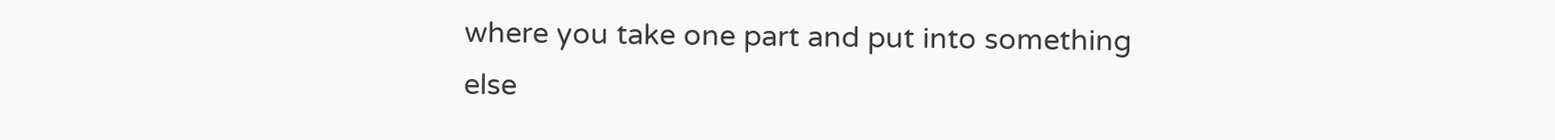where you take one part and put into something else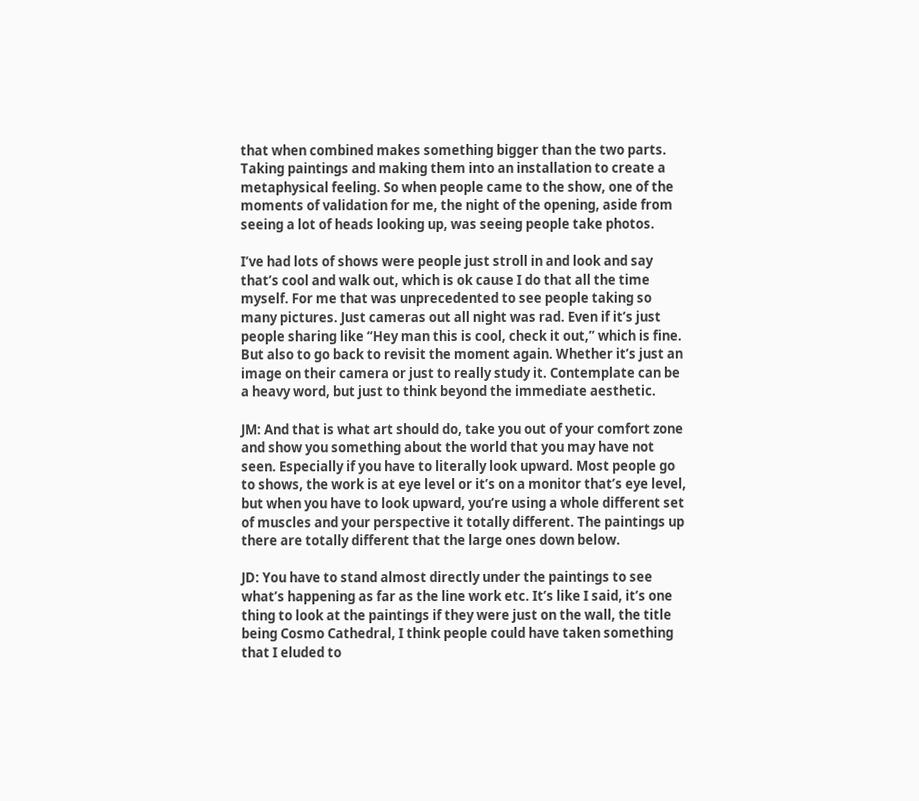that when combined makes something bigger than the two parts. Taking paintings and making them into an installation to create a metaphysical feeling. So when people came to the show, one of the moments of validation for me, the night of the opening, aside from seeing a lot of heads looking up, was seeing people take photos.

I’ve had lots of shows were people just stroll in and look and say that’s cool and walk out, which is ok cause I do that all the time myself. For me that was unprecedented to see people taking so many pictures. Just cameras out all night was rad. Even if it’s just people sharing like “Hey man this is cool, check it out,” which is fine. But also to go back to revisit the moment again. Whether it’s just an image on their camera or just to really study it. Contemplate can be a heavy word, but just to think beyond the immediate aesthetic.

JM: And that is what art should do, take you out of your comfort zone and show you something about the world that you may have not seen. Especially if you have to literally look upward. Most people go to shows, the work is at eye level or it’s on a monitor that’s eye level, but when you have to look upward, you’re using a whole different set of muscles and your perspective it totally different. The paintings up there are totally different that the large ones down below.

JD: You have to stand almost directly under the paintings to see what’s happening as far as the line work etc. It’s like I said, it’s one thing to look at the paintings if they were just on the wall, the title being Cosmo Cathedral, I think people could have taken something that I eluded to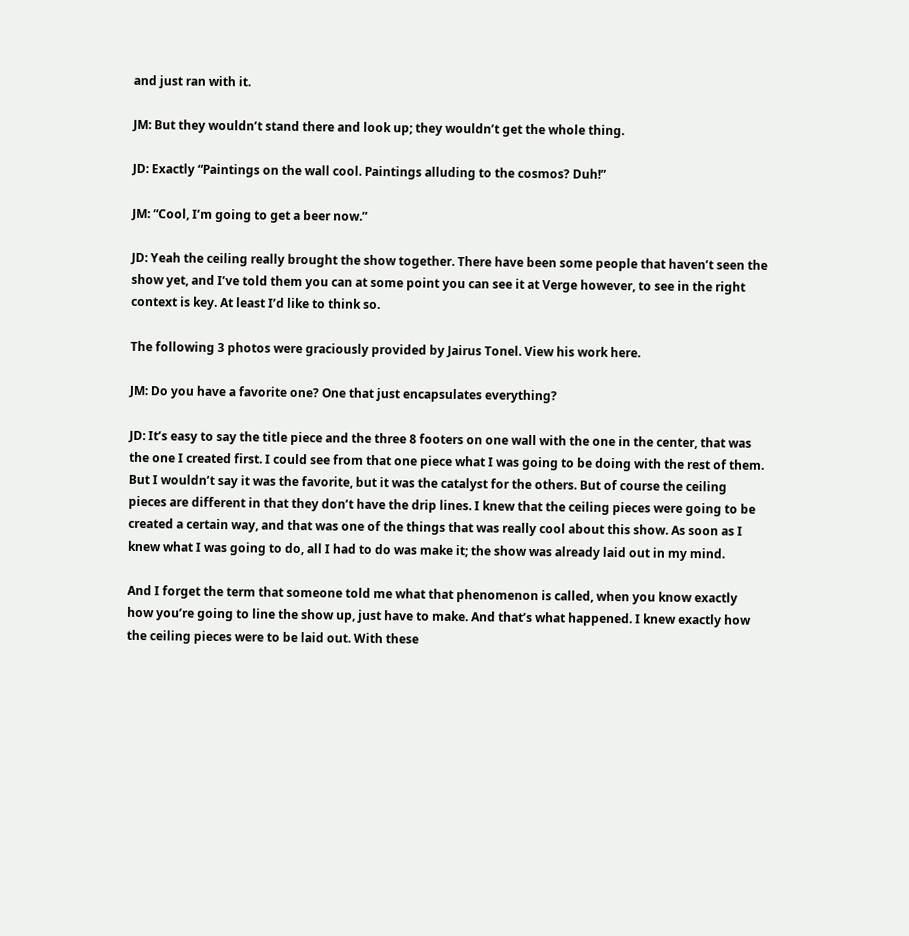and just ran with it.

JM: But they wouldn’t stand there and look up; they wouldn’t get the whole thing.

JD: Exactly “Paintings on the wall cool. Paintings alluding to the cosmos? Duh!”

JM: “Cool, I’m going to get a beer now.”

JD: Yeah the ceiling really brought the show together. There have been some people that haven’t seen the show yet, and I’ve told them you can at some point you can see it at Verge however, to see in the right context is key. At least I’d like to think so.

The following 3 photos were graciously provided by Jairus Tonel. View his work here.

JM: Do you have a favorite one? One that just encapsulates everything?

JD: It’s easy to say the title piece and the three 8 footers on one wall with the one in the center, that was the one I created first. I could see from that one piece what I was going to be doing with the rest of them. But I wouldn’t say it was the favorite, but it was the catalyst for the others. But of course the ceiling pieces are different in that they don’t have the drip lines. I knew that the ceiling pieces were going to be created a certain way, and that was one of the things that was really cool about this show. As soon as I knew what I was going to do, all I had to do was make it; the show was already laid out in my mind.

And I forget the term that someone told me what that phenomenon is called, when you know exactly how you’re going to line the show up, just have to make. And that’s what happened. I knew exactly how the ceiling pieces were to be laid out. With these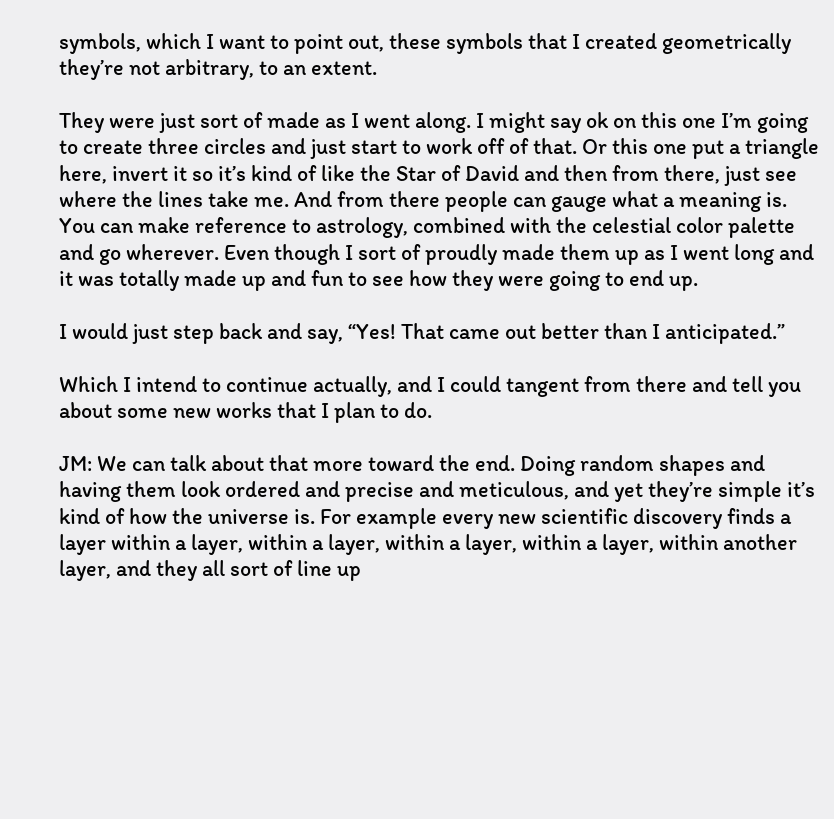symbols, which I want to point out, these symbols that I created geometrically they’re not arbitrary, to an extent.

They were just sort of made as I went along. I might say ok on this one I’m going to create three circles and just start to work off of that. Or this one put a triangle here, invert it so it’s kind of like the Star of David and then from there, just see where the lines take me. And from there people can gauge what a meaning is. You can make reference to astrology, combined with the celestial color palette and go wherever. Even though I sort of proudly made them up as I went long and it was totally made up and fun to see how they were going to end up.

I would just step back and say, “Yes! That came out better than I anticipated.”

Which I intend to continue actually, and I could tangent from there and tell you about some new works that I plan to do.

JM: We can talk about that more toward the end. Doing random shapes and having them look ordered and precise and meticulous, and yet they’re simple it’s kind of how the universe is. For example every new scientific discovery finds a layer within a layer, within a layer, within a layer, within a layer, within another layer, and they all sort of line up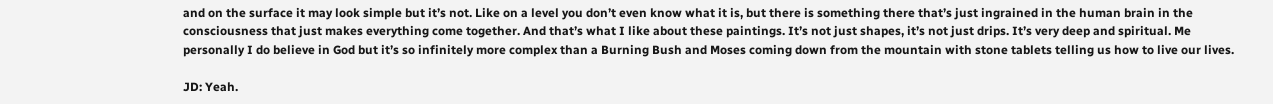and on the surface it may look simple but it’s not. Like on a level you don’t even know what it is, but there is something there that’s just ingrained in the human brain in the consciousness that just makes everything come together. And that’s what I like about these paintings. It’s not just shapes, it’s not just drips. It’s very deep and spiritual. Me personally I do believe in God but it’s so infinitely more complex than a Burning Bush and Moses coming down from the mountain with stone tablets telling us how to live our lives.

JD: Yeah.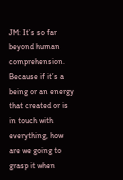JM: It’s so far beyond human comprehension. Because if it’s a being or an energy that created or is in touch with everything, how are we going to grasp it when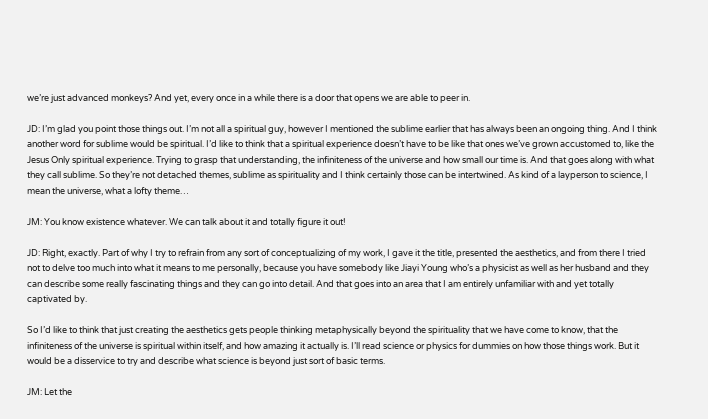we’re just advanced monkeys? And yet, every once in a while there is a door that opens we are able to peer in.

JD: I’m glad you point those things out. I’m not all a spiritual guy, however I mentioned the sublime earlier that has always been an ongoing thing. And I think another word for sublime would be spiritual. I’d like to think that a spiritual experience doesn’t have to be like that ones we’ve grown accustomed to, like the Jesus Only spiritual experience. Trying to grasp that understanding, the infiniteness of the universe and how small our time is. And that goes along with what they call sublime. So they’re not detached themes, sublime as spirituality and I think certainly those can be intertwined. As kind of a layperson to science, I mean the universe, what a lofty theme…

JM: You know existence whatever. We can talk about it and totally figure it out!

JD: Right, exactly. Part of why I try to refrain from any sort of conceptualizing of my work, I gave it the title, presented the aesthetics, and from there I tried not to delve too much into what it means to me personally, because you have somebody like Jiayi Young who’s a physicist as well as her husband and they can describe some really fascinating things and they can go into detail. And that goes into an area that I am entirely unfamiliar with and yet totally captivated by.

So I’d like to think that just creating the aesthetics gets people thinking metaphysically beyond the spirituality that we have come to know, that the infiniteness of the universe is spiritual within itself, and how amazing it actually is. I’ll read science or physics for dummies on how those things work. But it would be a disservice to try and describe what science is beyond just sort of basic terms.

JM: Let the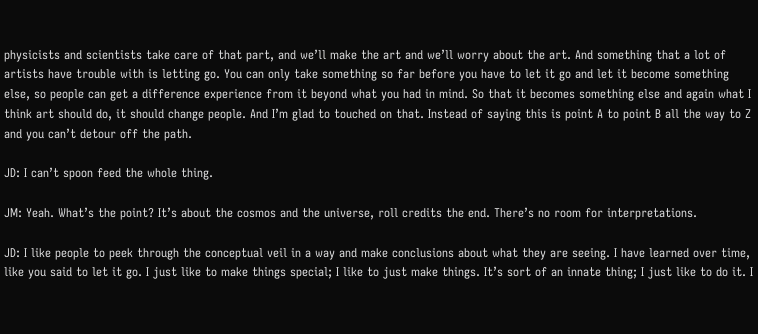physicists and scientists take care of that part, and we’ll make the art and we’ll worry about the art. And something that a lot of artists have trouble with is letting go. You can only take something so far before you have to let it go and let it become something else, so people can get a difference experience from it beyond what you had in mind. So that it becomes something else and again what I think art should do, it should change people. And I’m glad to touched on that. Instead of saying this is point A to point B all the way to Z and you can’t detour off the path.

JD: I can’t spoon feed the whole thing.

JM: Yeah. What’s the point? It’s about the cosmos and the universe, roll credits the end. There’s no room for interpretations.

JD: I like people to peek through the conceptual veil in a way and make conclusions about what they are seeing. I have learned over time, like you said to let it go. I just like to make things special; I like to just make things. It’s sort of an innate thing; I just like to do it. I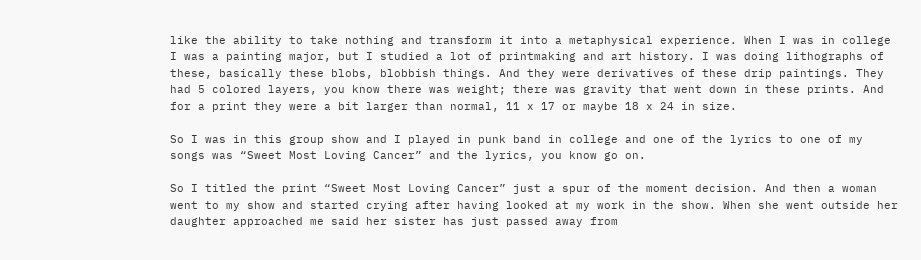like the ability to take nothing and transform it into a metaphysical experience. When I was in college I was a painting major, but I studied a lot of printmaking and art history. I was doing lithographs of these, basically these blobs, blobbish things. And they were derivatives of these drip paintings. They had 5 colored layers, you know there was weight; there was gravity that went down in these prints. And for a print they were a bit larger than normal, 11 x 17 or maybe 18 x 24 in size.

So I was in this group show and I played in punk band in college and one of the lyrics to one of my songs was “Sweet Most Loving Cancer” and the lyrics, you know go on.

So I titled the print “Sweet Most Loving Cancer” just a spur of the moment decision. And then a woman went to my show and started crying after having looked at my work in the show. When she went outside her daughter approached me said her sister has just passed away from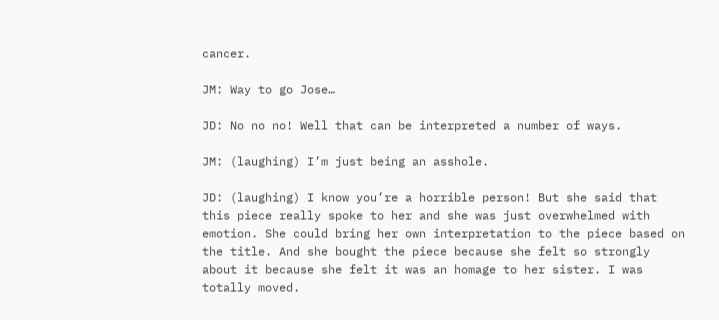cancer.

JM: Way to go Jose…

JD: No no no! Well that can be interpreted a number of ways.

JM: (laughing) I’m just being an asshole.

JD: (laughing) I know you’re a horrible person! But she said that this piece really spoke to her and she was just overwhelmed with emotion. She could bring her own interpretation to the piece based on the title. And she bought the piece because she felt so strongly about it because she felt it was an homage to her sister. I was totally moved.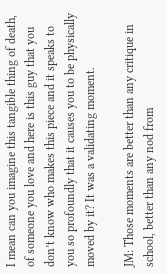I mean can you imagine this tangible thing of death, of someone you love and here is this guy that you don’t know who makes this piece and it speaks to you so profoundly that it causes you to be physically moved by it? It was a validating moment.

JM: Those moments are better than any critique in school, better than any nod from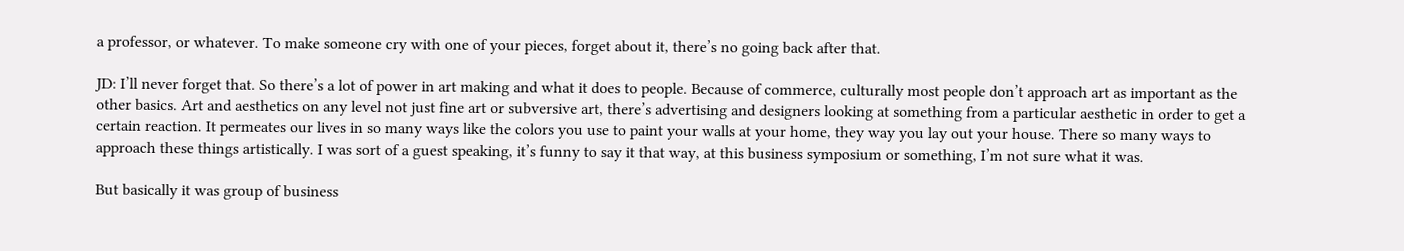a professor, or whatever. To make someone cry with one of your pieces, forget about it, there’s no going back after that.

JD: I’ll never forget that. So there’s a lot of power in art making and what it does to people. Because of commerce, culturally most people don’t approach art as important as the other basics. Art and aesthetics on any level not just fine art or subversive art, there’s advertising and designers looking at something from a particular aesthetic in order to get a certain reaction. It permeates our lives in so many ways like the colors you use to paint your walls at your home, they way you lay out your house. There so many ways to approach these things artistically. I was sort of a guest speaking, it’s funny to say it that way, at this business symposium or something, I’m not sure what it was.

But basically it was group of business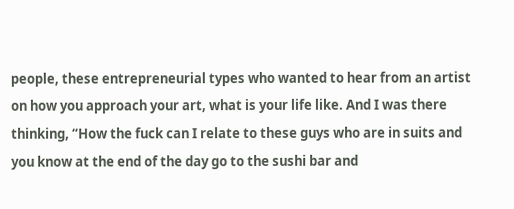people, these entrepreneurial types who wanted to hear from an artist on how you approach your art, what is your life like. And I was there thinking, “How the fuck can I relate to these guys who are in suits and you know at the end of the day go to the sushi bar and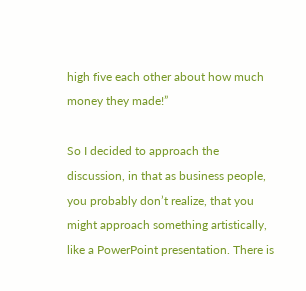high five each other about how much money they made!”

So I decided to approach the discussion, in that as business people, you probably don’t realize, that you might approach something artistically, like a PowerPoint presentation. There is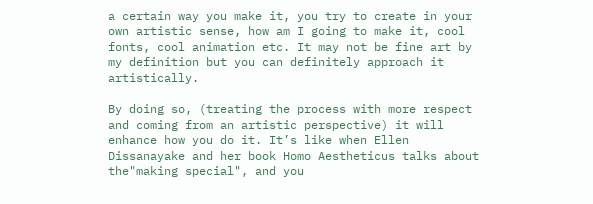a certain way you make it, you try to create in your own artistic sense, how am I going to make it, cool fonts, cool animation etc. It may not be fine art by my definition but you can definitely approach it artistically.

By doing so, (treating the process with more respect and coming from an artistic perspective) it will enhance how you do it. It’s like when Ellen Dissanayake and her book Homo Aestheticus talks about the"making special", and you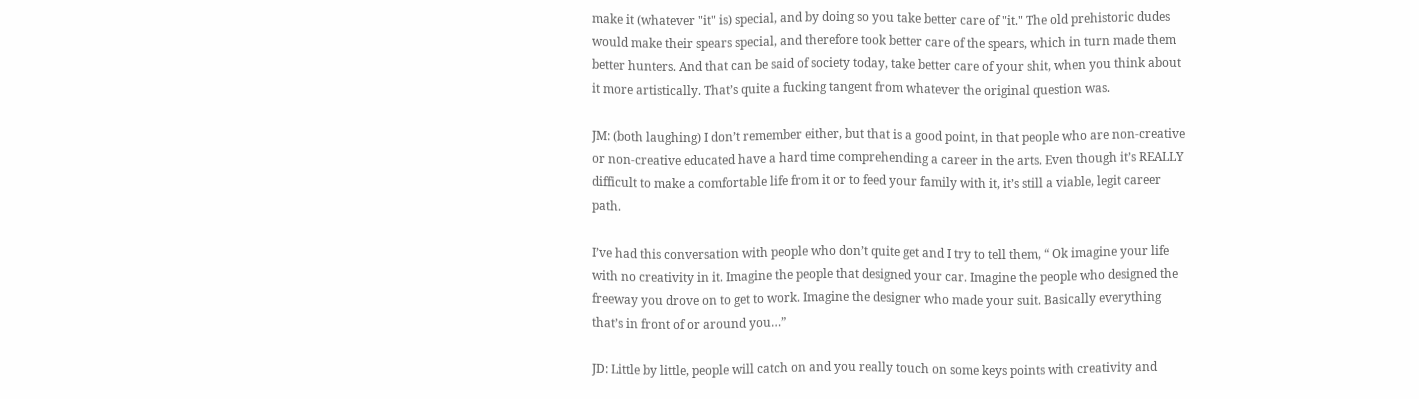make it (whatever "it" is) special, and by doing so you take better care of "it." The old prehistoric dudes would make their spears special, and therefore took better care of the spears, which in turn made them better hunters. And that can be said of society today, take better care of your shit, when you think about it more artistically. That’s quite a fucking tangent from whatever the original question was.

JM: (both laughing) I don’t remember either, but that is a good point, in that people who are non-creative or non-creative educated have a hard time comprehending a career in the arts. Even though it’s REALLY difficult to make a comfortable life from it or to feed your family with it, it’s still a viable, legit career path.

I’ve had this conversation with people who don’t quite get and I try to tell them, “ Ok imagine your life with no creativity in it. Imagine the people that designed your car. Imagine the people who designed the freeway you drove on to get to work. Imagine the designer who made your suit. Basically everything that’s in front of or around you…”

JD: Little by little, people will catch on and you really touch on some keys points with creativity and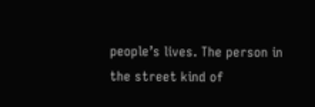people’s lives. The person in the street kind of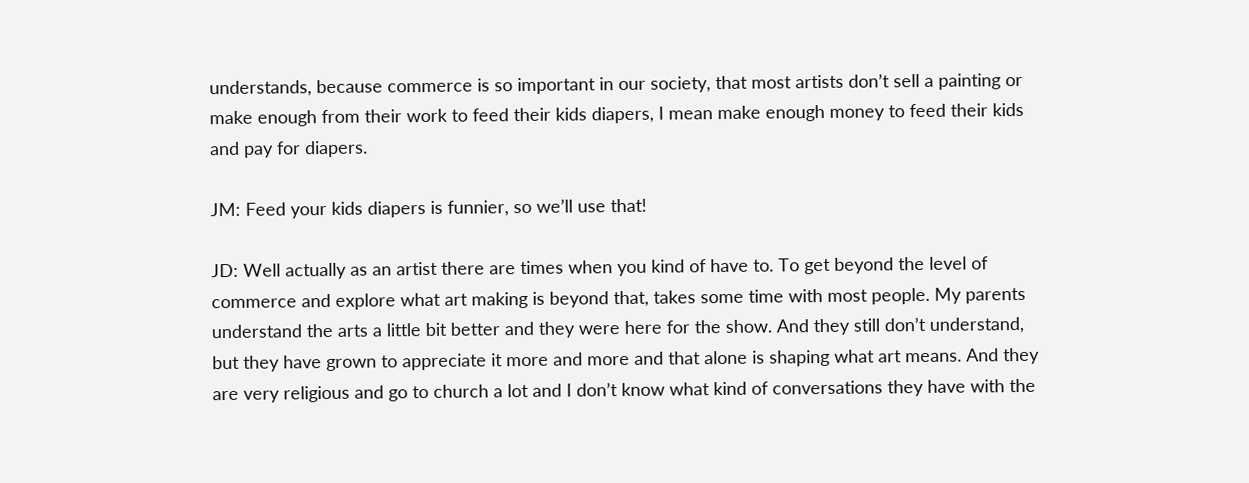understands, because commerce is so important in our society, that most artists don’t sell a painting or make enough from their work to feed their kids diapers, I mean make enough money to feed their kids and pay for diapers.

JM: Feed your kids diapers is funnier, so we’ll use that!

JD: Well actually as an artist there are times when you kind of have to. To get beyond the level of commerce and explore what art making is beyond that, takes some time with most people. My parents understand the arts a little bit better and they were here for the show. And they still don’t understand, but they have grown to appreciate it more and more and that alone is shaping what art means. And they are very religious and go to church a lot and I don’t know what kind of conversations they have with the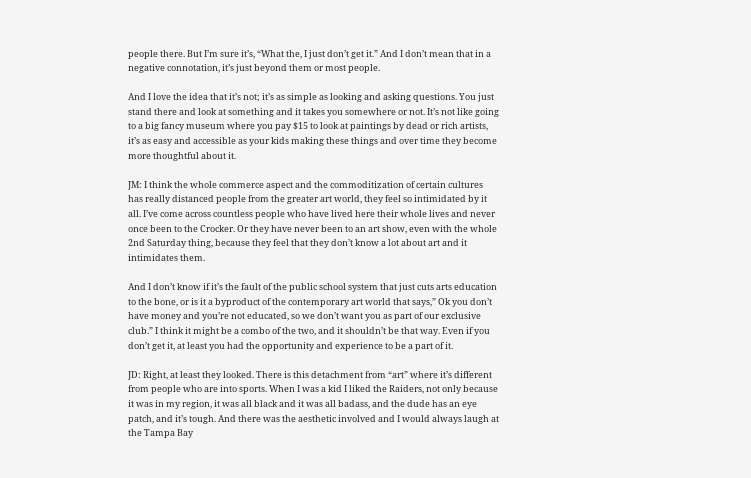people there. But I’m sure it’s, “What the, I just don’t get it.” And I don’t mean that in a negative connotation, it’s just beyond them or most people.

And I love the idea that it’s not; it’s as simple as looking and asking questions. You just stand there and look at something and it takes you somewhere or not. It’s not like going to a big fancy museum where you pay $15 to look at paintings by dead or rich artists, it’s as easy and accessible as your kids making these things and over time they become more thoughtful about it.

JM: I think the whole commerce aspect and the commoditization of certain cultures has really distanced people from the greater art world, they feel so intimidated by it all. I’ve come across countless people who have lived here their whole lives and never once been to the Crocker. Or they have never been to an art show, even with the whole 2nd Saturday thing, because they feel that they don’t know a lot about art and it intimidates them.

And I don’t know if it’s the fault of the public school system that just cuts arts education to the bone, or is it a byproduct of the contemporary art world that says,” Ok you don’t have money and you’re not educated, so we don’t want you as part of our exclusive club.” I think it might be a combo of the two, and it shouldn’t be that way. Even if you don’t get it, at least you had the opportunity and experience to be a part of it.

JD: Right, at least they looked. There is this detachment from “art” where it’s different from people who are into sports. When I was a kid I liked the Raiders, not only because it was in my region, it was all black and it was all badass, and the dude has an eye patch, and it’s tough. And there was the aesthetic involved and I would always laugh at the Tampa Bay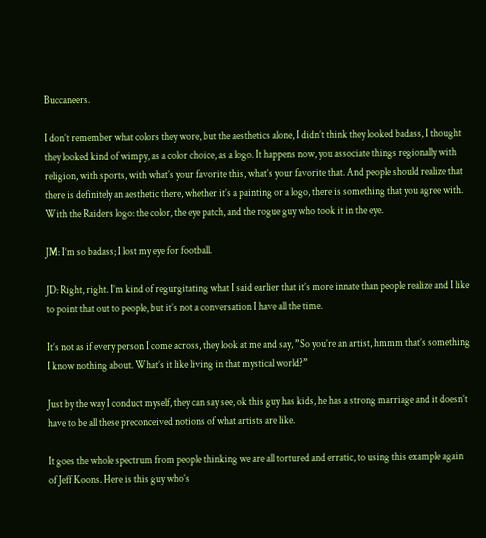Buccaneers.

I don’t remember what colors they wore, but the aesthetics alone, I didn’t think they looked badass, I thought they looked kind of wimpy, as a color choice, as a logo. It happens now, you associate things regionally with religion, with sports, with what’s your favorite this, what’s your favorite that. And people should realize that there is definitely an aesthetic there, whether it’s a painting or a logo, there is something that you agree with. With the Raiders logo: the color, the eye patch, and the rogue guy who took it in the eye.

JM: I’m so badass; I lost my eye for football.

JD: Right, right. I’m kind of regurgitating what I said earlier that it’s more innate than people realize and I like to point that out to people, but it’s not a conversation I have all the time.

It’s not as if every person I come across, they look at me and say, ”So you’re an artist, hmmm that’s something I know nothing about. What’s it like living in that mystical world?”

Just by the way I conduct myself, they can say see, ok this guy has kids, he has a strong marriage and it doesn’t have to be all these preconceived notions of what artists are like.

It goes the whole spectrum from people thinking we are all tortured and erratic, to using this example again of Jeff Koons. Here is this guy who’s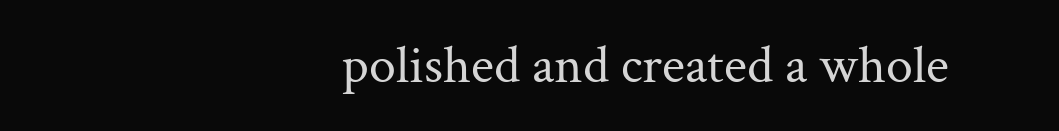polished and created a whole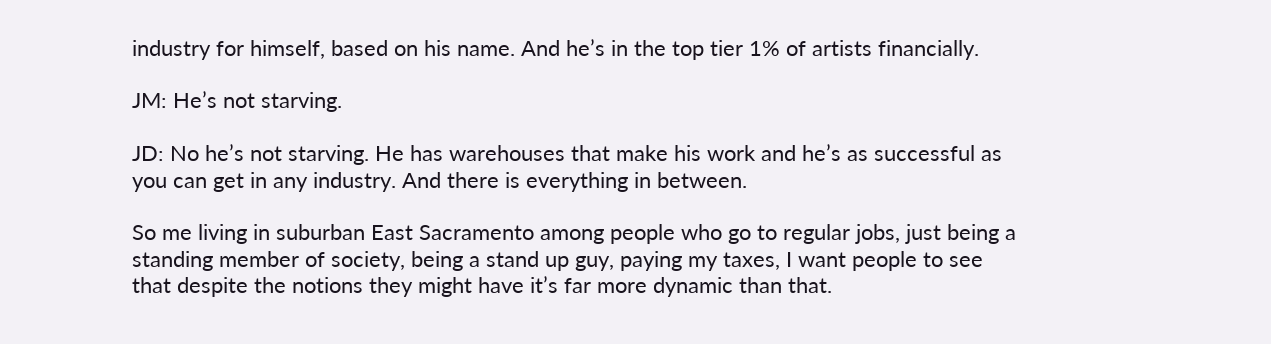industry for himself, based on his name. And he’s in the top tier 1% of artists financially.

JM: He’s not starving.

JD: No he’s not starving. He has warehouses that make his work and he’s as successful as you can get in any industry. And there is everything in between.

So me living in suburban East Sacramento among people who go to regular jobs, just being a standing member of society, being a stand up guy, paying my taxes, I want people to see that despite the notions they might have it’s far more dynamic than that.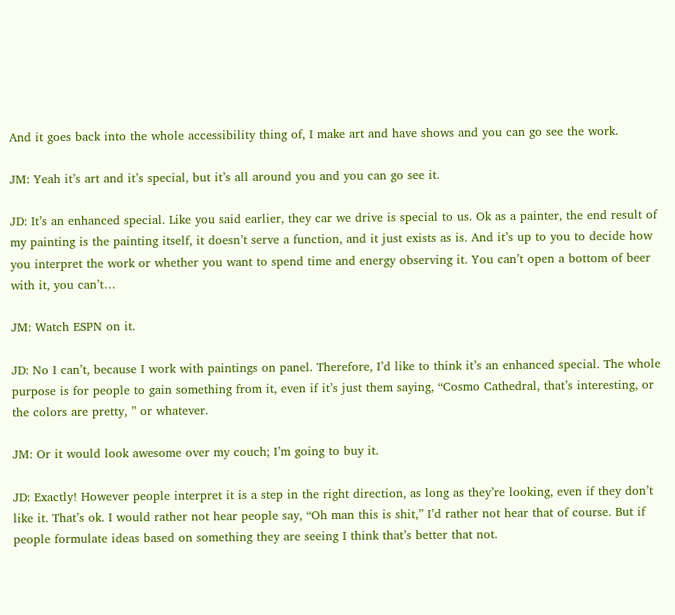And it goes back into the whole accessibility thing of, I make art and have shows and you can go see the work.

JM: Yeah it’s art and it’s special, but it’s all around you and you can go see it.

JD: It’s an enhanced special. Like you said earlier, they car we drive is special to us. Ok as a painter, the end result of my painting is the painting itself, it doesn’t serve a function, and it just exists as is. And it’s up to you to decide how you interpret the work or whether you want to spend time and energy observing it. You can’t open a bottom of beer with it, you can’t…

JM: Watch ESPN on it.

JD: No I can’t, because I work with paintings on panel. Therefore, I’d like to think it’s an enhanced special. The whole purpose is for people to gain something from it, even if it’s just them saying, “Cosmo Cathedral, that’s interesting, or the colors are pretty, ” or whatever.

JM: Or it would look awesome over my couch; I’m going to buy it.

JD: Exactly! However people interpret it is a step in the right direction, as long as they’re looking, even if they don’t like it. That’s ok. I would rather not hear people say, “Oh man this is shit,” I’d rather not hear that of course. But if people formulate ideas based on something they are seeing I think that’s better that not.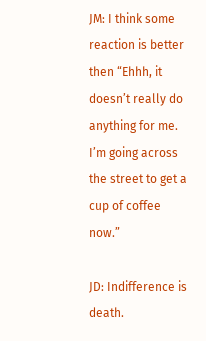JM: I think some reaction is better then “Ehhh, it doesn’t really do anything for me. I’m going across the street to get a cup of coffee now.”

JD: Indifference is death.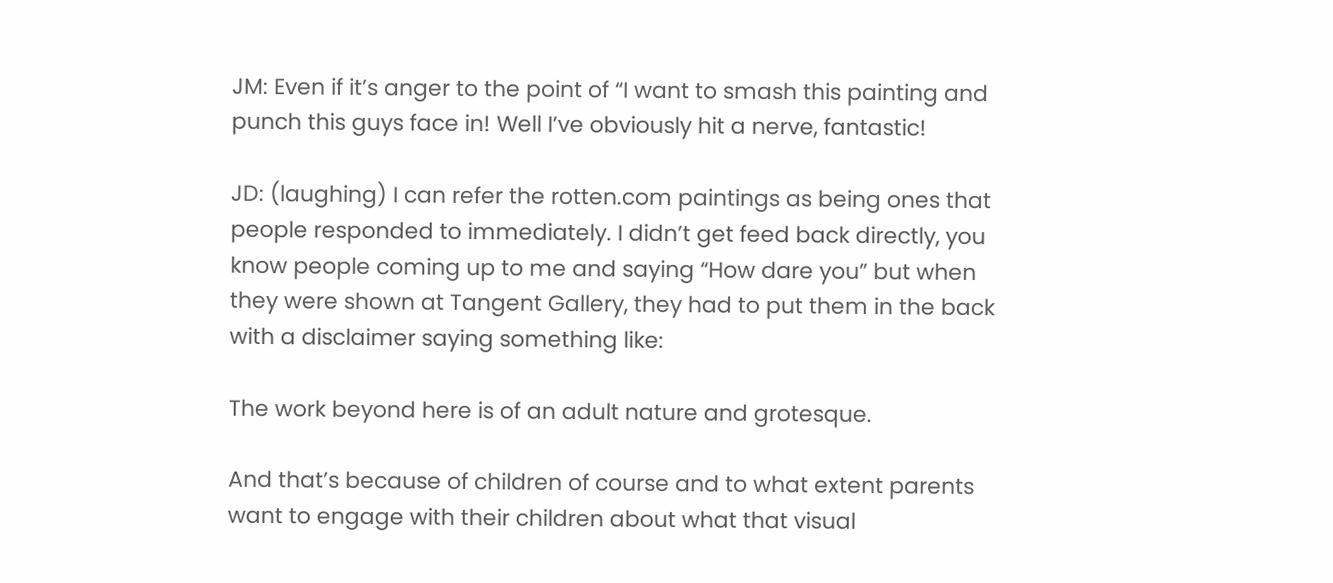JM: Even if it’s anger to the point of “I want to smash this painting and punch this guys face in! Well I’ve obviously hit a nerve, fantastic!

JD: (laughing) I can refer the rotten.com paintings as being ones that people responded to immediately. I didn’t get feed back directly, you know people coming up to me and saying “How dare you” but when they were shown at Tangent Gallery, they had to put them in the back with a disclaimer saying something like:

The work beyond here is of an adult nature and grotesque.

And that’s because of children of course and to what extent parents want to engage with their children about what that visual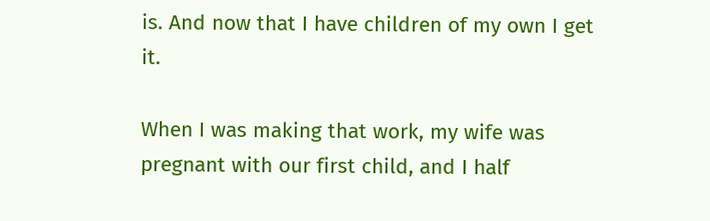is. And now that I have children of my own I get it.

When I was making that work, my wife was pregnant with our first child, and I half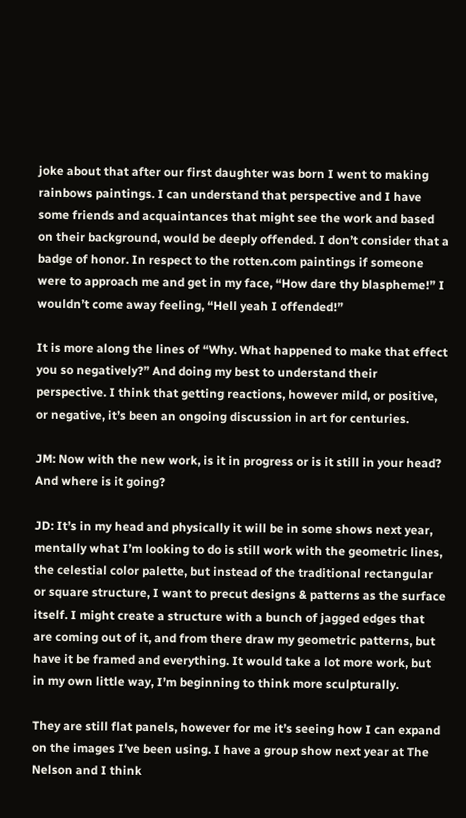joke about that after our first daughter was born I went to making rainbows paintings. I can understand that perspective and I have some friends and acquaintances that might see the work and based on their background, would be deeply offended. I don’t consider that a badge of honor. In respect to the rotten.com paintings if someone were to approach me and get in my face, “How dare thy blaspheme!” I wouldn’t come away feeling, “Hell yeah I offended!”

It is more along the lines of “Why. What happened to make that effect you so negatively?” And doing my best to understand their perspective. I think that getting reactions, however mild, or positive, or negative, it’s been an ongoing discussion in art for centuries.

JM: Now with the new work, is it in progress or is it still in your head? And where is it going?

JD: It’s in my head and physically it will be in some shows next year, mentally what I’m looking to do is still work with the geometric lines, the celestial color palette, but instead of the traditional rectangular or square structure, I want to precut designs & patterns as the surface itself. I might create a structure with a bunch of jagged edges that are coming out of it, and from there draw my geometric patterns, but have it be framed and everything. It would take a lot more work, but in my own little way, I’m beginning to think more sculpturally.

They are still flat panels, however for me it’s seeing how I can expand on the images I’ve been using. I have a group show next year at The Nelson and I think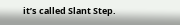it’s called Slant Step.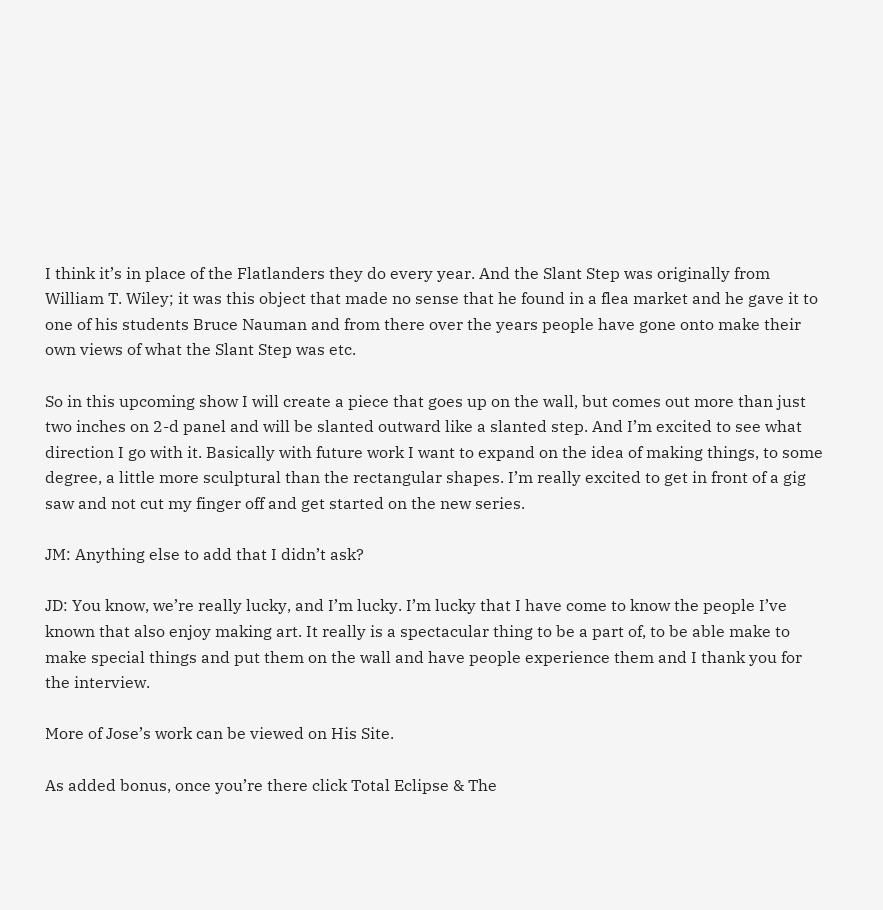I think it’s in place of the Flatlanders they do every year. And the Slant Step was originally from William T. Wiley; it was this object that made no sense that he found in a flea market and he gave it to one of his students Bruce Nauman and from there over the years people have gone onto make their own views of what the Slant Step was etc.

So in this upcoming show I will create a piece that goes up on the wall, but comes out more than just two inches on 2-d panel and will be slanted outward like a slanted step. And I’m excited to see what direction I go with it. Basically with future work I want to expand on the idea of making things, to some degree, a little more sculptural than the rectangular shapes. I’m really excited to get in front of a gig saw and not cut my finger off and get started on the new series.

JM: Anything else to add that I didn’t ask?

JD: You know, we’re really lucky, and I’m lucky. I’m lucky that I have come to know the people I’ve known that also enjoy making art. It really is a spectacular thing to be a part of, to be able make to make special things and put them on the wall and have people experience them and I thank you for the interview.

More of Jose’s work can be viewed on His Site.

As added bonus, once you’re there click Total Eclipse & The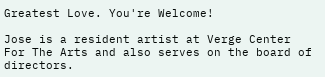Greatest Love. You're Welcome!

Jose is a resident artist at Verge Center For The Arts and also serves on the board of directors.